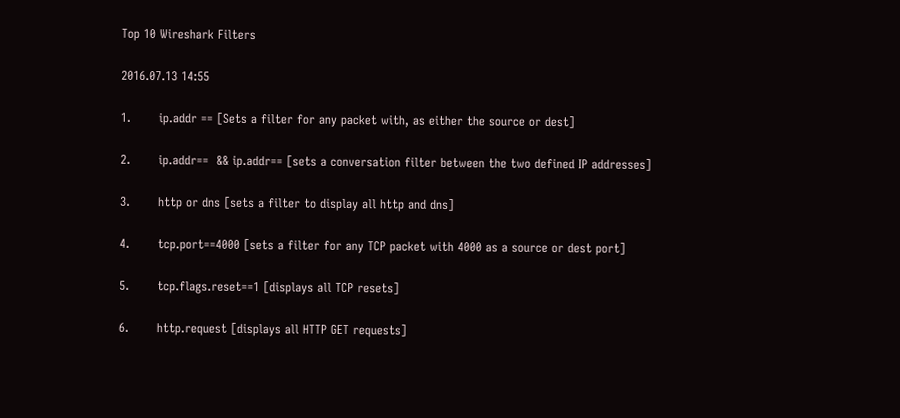Top 10 Wireshark Filters

2016.07.13 14:55

1.       ip.addr == [Sets a filter for any packet with, as either the source or dest]

2.       ip.addr==  && ip.addr== [sets a conversation filter between the two defined IP addresses]

3.       http or dns [sets a filter to display all http and dns]

4.       tcp.port==4000 [sets a filter for any TCP packet with 4000 as a source or dest port]

5.       tcp.flags.reset==1 [displays all TCP resets]

6.       http.request [displays all HTTP GET requests]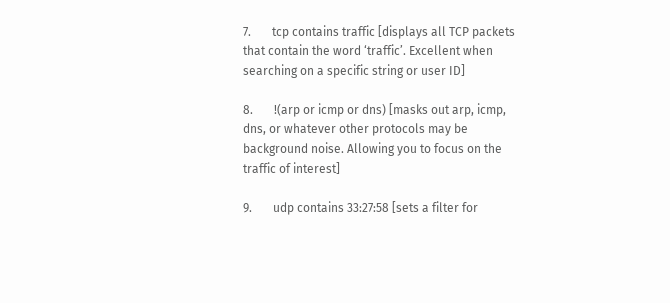7.       tcp contains traffic [displays all TCP packets that contain the word ‘traffic’. Excellent when searching on a specific string or user ID]

8.       !(arp or icmp or dns) [masks out arp, icmp, dns, or whatever other protocols may be background noise. Allowing you to focus on the traffic of interest]

9.       udp contains 33:27:58 [sets a filter for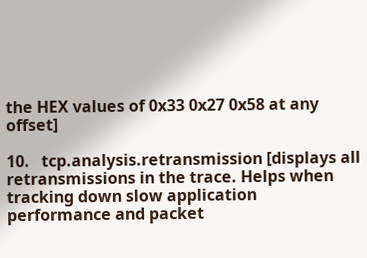the HEX values of 0x33 0x27 0x58 at any offset]

10.   tcp.analysis.retransmission [displays all retransmissions in the trace. Helps when tracking down slow application performance and packet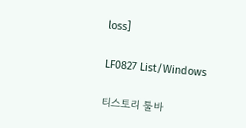loss]

LF0827 List/Windows

티스토리 툴바